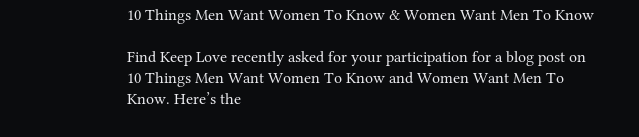10 Things Men Want Women To Know & Women Want Men To Know

Find Keep Love recently asked for your participation for a blog post on 10 Things Men Want Women To Know and Women Want Men To Know. Here’s the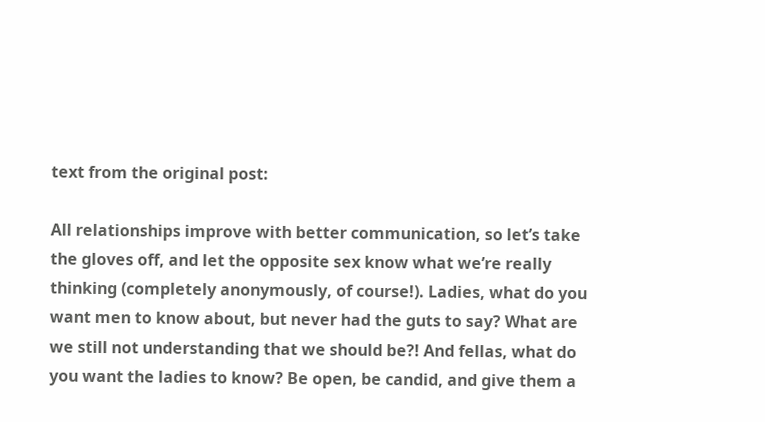text from the original post:

All relationships improve with better communication, so let’s take the gloves off, and let the opposite sex know what we’re really thinking (completely anonymously, of course!). Ladies, what do you want men to know about, but never had the guts to say? What are we still not understanding that we should be?! And fellas, what do you want the ladies to know? Be open, be candid, and give them a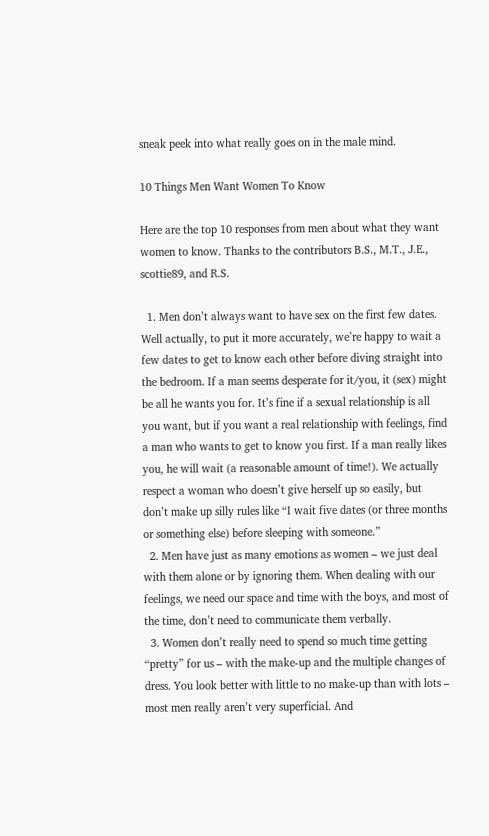sneak peek into what really goes on in the male mind.

10 Things Men Want Women To Know

Here are the top 10 responses from men about what they want women to know. Thanks to the contributors B.S., M.T., J.E., scottie89, and R.S.

  1. Men don’t always want to have sex on the first few dates. Well actually, to put it more accurately, we’re happy to wait a few dates to get to know each other before diving straight into the bedroom. If a man seems desperate for it/you, it (sex) might be all he wants you for. It’s fine if a sexual relationship is all you want, but if you want a real relationship with feelings, find a man who wants to get to know you first. If a man really likes you, he will wait (a reasonable amount of time!). We actually respect a woman who doesn’t give herself up so easily, but don’t make up silly rules like “I wait five dates (or three months or something else) before sleeping with someone.”
  2. Men have just as many emotions as women – we just deal with them alone or by ignoring them. When dealing with our feelings, we need our space and time with the boys, and most of the time, don’t need to communicate them verbally.
  3. Women don’t really need to spend so much time getting “pretty” for us – with the make-up and the multiple changes of dress. You look better with little to no make-up than with lots – most men really aren’t very superficial. And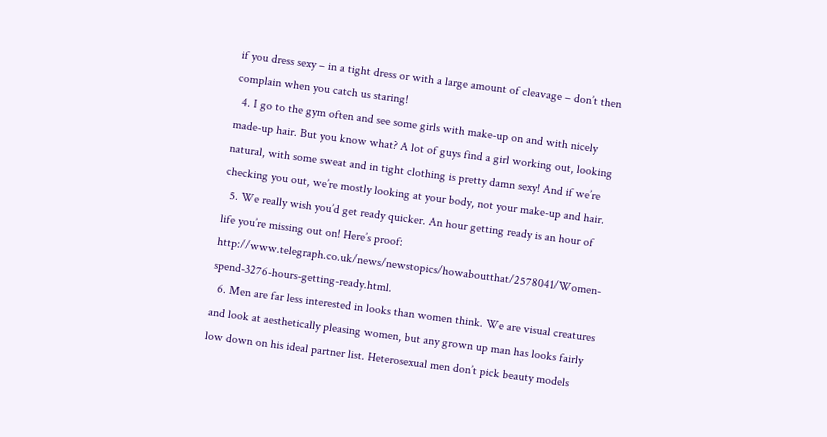if you dress sexy – in a tight dress or with a large amount of cleavage – don’t then complain when you catch us staring!
  4. I go to the gym often and see some girls with make-up on and with nicely made-up hair. But you know what? A lot of guys find a girl working out, looking natural, with some sweat and in tight clothing is pretty damn sexy! And if we’re checking you out, we’re mostly looking at your body, not your make-up and hair.
  5. We really wish you’d get ready quicker. An hour getting ready is an hour of life you’re missing out on! Here’s proof: http://www.telegraph.co.uk/news/newstopics/howaboutthat/2578041/Women-spend-3276-hours-getting-ready.html.
  6. Men are far less interested in looks than women think. We are visual creatures and look at aesthetically pleasing women, but any grown up man has looks fairly low down on his ideal partner list. Heterosexual men don’t pick beauty models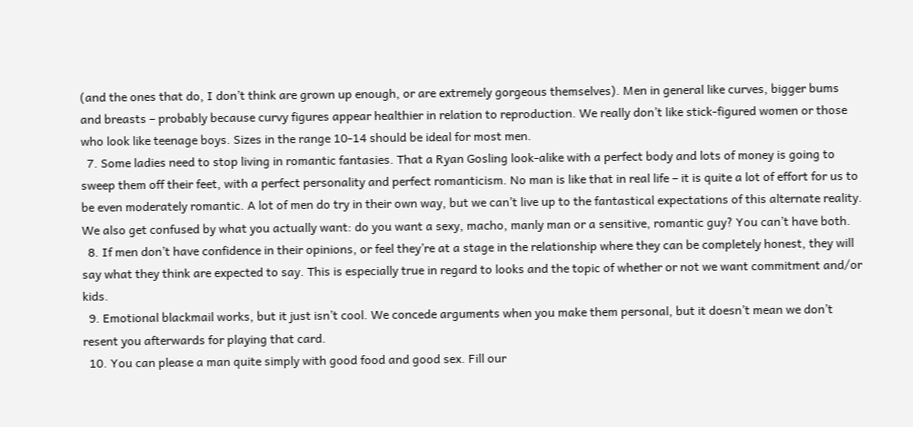(and the ones that do, I don’t think are grown up enough, or are extremely gorgeous themselves). Men in general like curves, bigger bums and breasts – probably because curvy figures appear healthier in relation to reproduction. We really don’t like stick-figured women or those who look like teenage boys. Sizes in the range 10-14 should be ideal for most men.
  7. Some ladies need to stop living in romantic fantasies. That a Ryan Gosling look-alike with a perfect body and lots of money is going to sweep them off their feet, with a perfect personality and perfect romanticism. No man is like that in real life – it is quite a lot of effort for us to be even moderately romantic. A lot of men do try in their own way, but we can’t live up to the fantastical expectations of this alternate reality. We also get confused by what you actually want: do you want a sexy, macho, manly man or a sensitive, romantic guy? You can’t have both.
  8. If men don’t have confidence in their opinions, or feel they’re at a stage in the relationship where they can be completely honest, they will say what they think are expected to say. This is especially true in regard to looks and the topic of whether or not we want commitment and/or kids.
  9. Emotional blackmail works, but it just isn’t cool. We concede arguments when you make them personal, but it doesn’t mean we don’t resent you afterwards for playing that card.
  10. You can please a man quite simply with good food and good sex. Fill our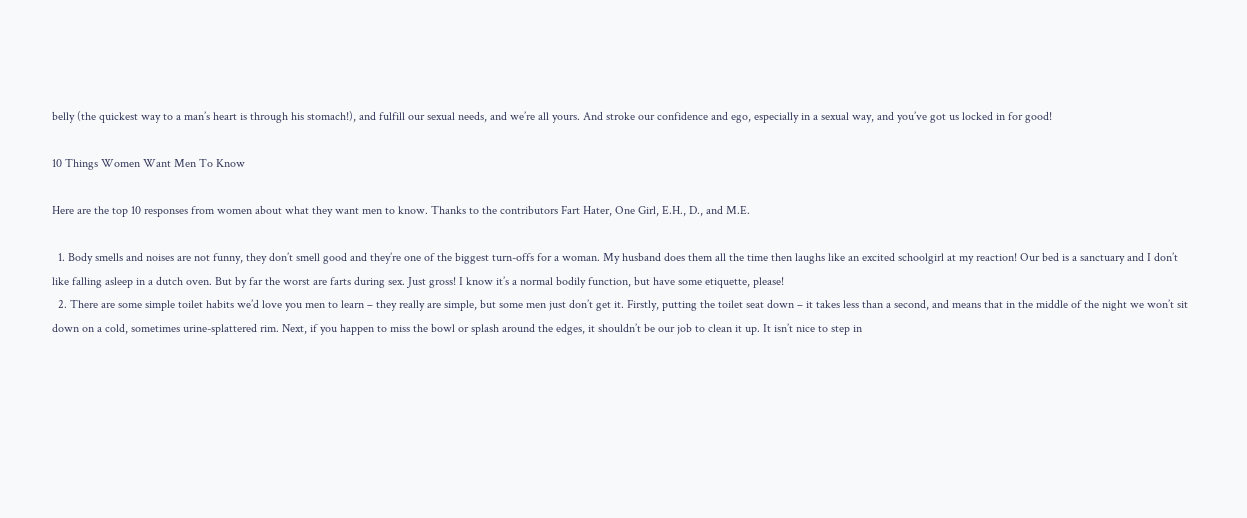belly (the quickest way to a man’s heart is through his stomach!), and fulfill our sexual needs, and we’re all yours. And stroke our confidence and ego, especially in a sexual way, and you’ve got us locked in for good!

10 Things Women Want Men To Know

Here are the top 10 responses from women about what they want men to know. Thanks to the contributors Fart Hater, One Girl, E.H., D., and M.E.

  1. Body smells and noises are not funny, they don’t smell good and they’re one of the biggest turn-offs for a woman. My husband does them all the time then laughs like an excited schoolgirl at my reaction! Our bed is a sanctuary and I don’t like falling asleep in a dutch oven. But by far the worst are farts during sex. Just gross! I know it’s a normal bodily function, but have some etiquette, please!
  2. There are some simple toilet habits we’d love you men to learn – they really are simple, but some men just don’t get it. Firstly, putting the toilet seat down – it takes less than a second, and means that in the middle of the night we won’t sit down on a cold, sometimes urine-splattered rim. Next, if you happen to miss the bowl or splash around the edges, it shouldn’t be our job to clean it up. It isn’t nice to step in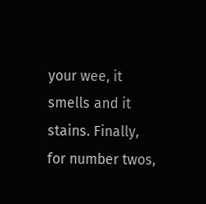your wee, it smells and it stains. Finally, for number twos,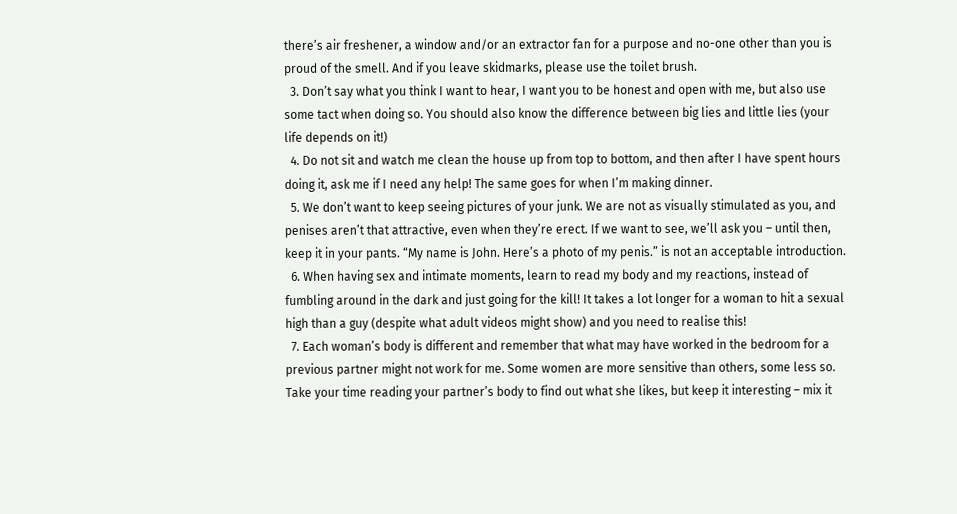there’s air freshener, a window and/or an extractor fan for a purpose and no-one other than you is proud of the smell. And if you leave skidmarks, please use the toilet brush.
  3. Don’t say what you think I want to hear, I want you to be honest and open with me, but also use some tact when doing so. You should also know the difference between big lies and little lies (your life depends on it!)
  4. Do not sit and watch me clean the house up from top to bottom, and then after I have spent hours doing it, ask me if I need any help! The same goes for when I’m making dinner.
  5. We don’t want to keep seeing pictures of your junk. We are not as visually stimulated as you, and penises aren’t that attractive, even when they’re erect. If we want to see, we’ll ask you – until then, keep it in your pants. “My name is John. Here’s a photo of my penis.” is not an acceptable introduction.
  6. When having sex and intimate moments, learn to read my body and my reactions, instead of fumbling around in the dark and just going for the kill! It takes a lot longer for a woman to hit a sexual high than a guy (despite what adult videos might show) and you need to realise this!
  7. Each woman’s body is different and remember that what may have worked in the bedroom for a previous partner might not work for me. Some women are more sensitive than others, some less so. Take your time reading your partner’s body to find out what she likes, but keep it interesting – mix it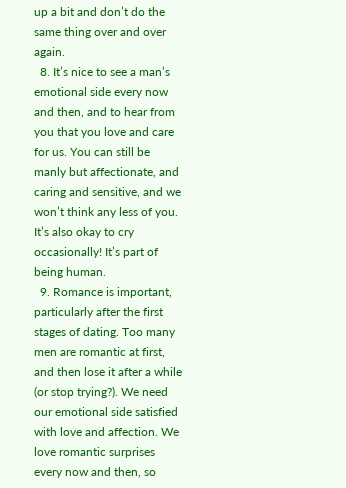up a bit and don’t do the same thing over and over again.
  8. It’s nice to see a man’s emotional side every now and then, and to hear from you that you love and care for us. You can still be manly but affectionate, and caring and sensitive, and we won’t think any less of you. It’s also okay to cry occasionally! It’s part of being human.
  9. Romance is important, particularly after the first stages of dating. Too many men are romantic at first, and then lose it after a while (or stop trying?). We need our emotional side satisfied with love and affection. We love romantic surprises every now and then, so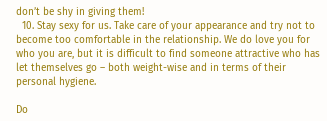don’t be shy in giving them!
  10. Stay sexy for us. Take care of your appearance and try not to become too comfortable in the relationship. We do love you for who you are, but it is difficult to find someone attractive who has let themselves go – both weight-wise and in terms of their personal hygiene.

Do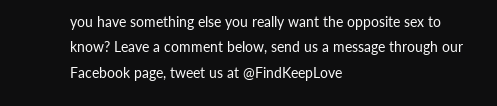you have something else you really want the opposite sex to know? Leave a comment below, send us a message through our Facebook page, tweet us at @FindKeepLove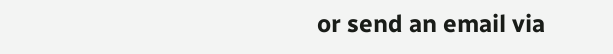or send an email via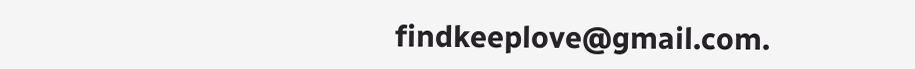findkeeplove@gmail.com.